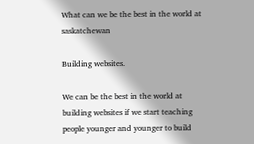What can we be the best in the world at saskatchewan

Building websites.

We can be the best in the world at building websites if we start teaching people younger and younger to build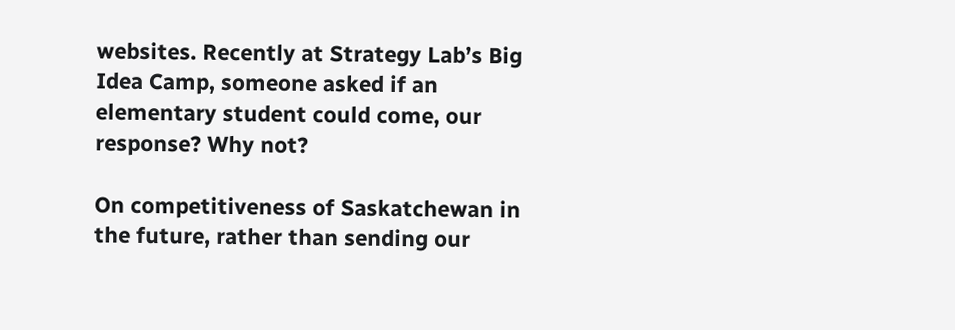websites. Recently at Strategy Lab’s Big Idea Camp, someone asked if an elementary student could come, our response? Why not?

On competitiveness of Saskatchewan in the future, rather than sending our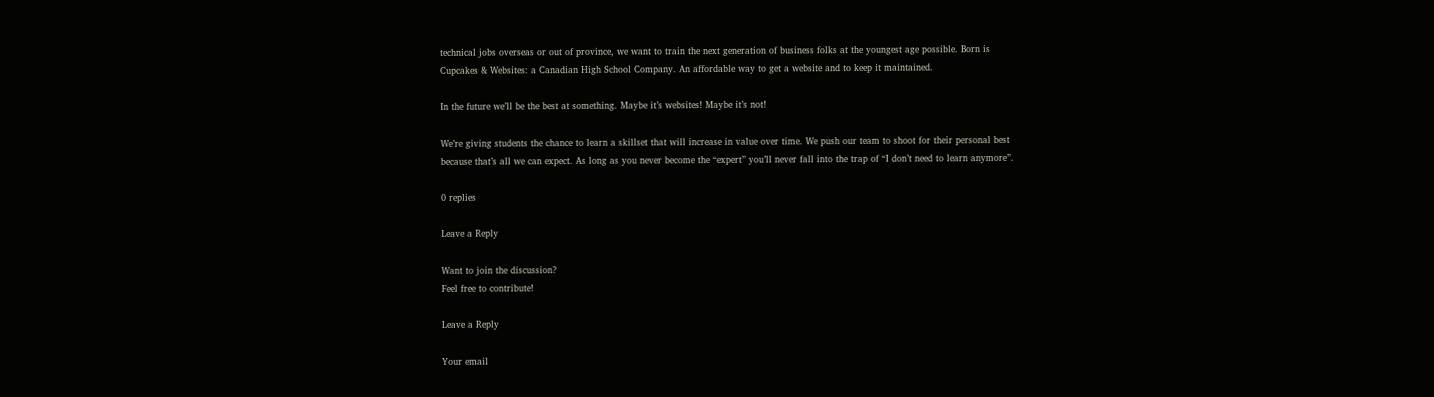technical jobs overseas or out of province, we want to train the next generation of business folks at the youngest age possible. Born is Cupcakes & Websites: a Canadian High School Company. An affordable way to get a website and to keep it maintained.

In the future we’ll be the best at something. Maybe it’s websites! Maybe it’s not!

We’re giving students the chance to learn a skillset that will increase in value over time. We push our team to shoot for their personal best because that’s all we can expect. As long as you never become the “expert” you’ll never fall into the trap of “I don’t need to learn anymore”.

0 replies

Leave a Reply

Want to join the discussion?
Feel free to contribute!

Leave a Reply

Your email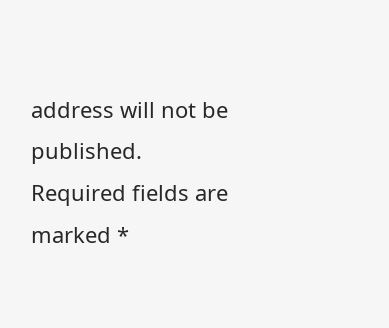address will not be published. Required fields are marked *